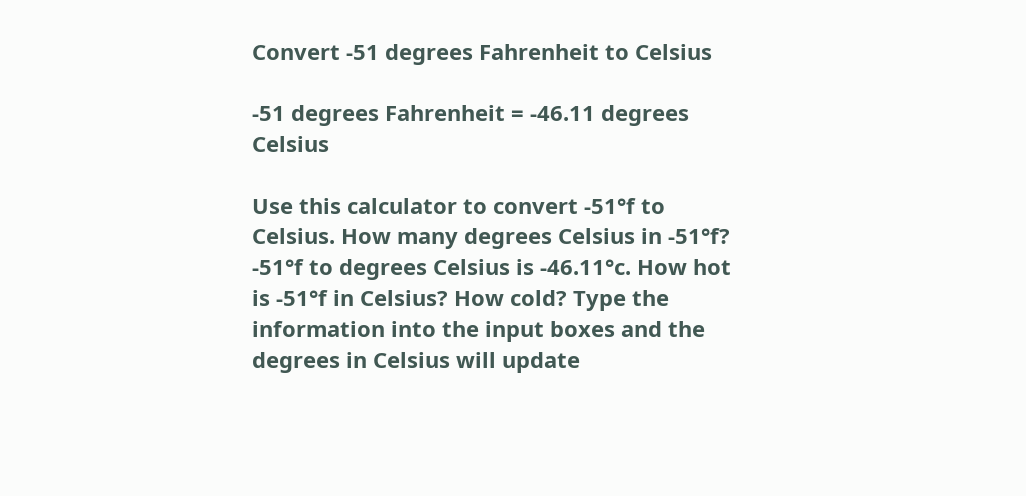Convert -51 degrees Fahrenheit to Celsius

-51 degrees Fahrenheit = -46.11 degrees Celsius

Use this calculator to convert -51°f to Celsius. How many degrees Celsius in -51°f? -51°f to degrees Celsius is -46.11°c. How hot is -51°f in Celsius? How cold? Type the information into the input boxes and the degrees in Celsius will update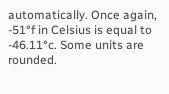automatically. Once again, -51°f in Celsius is equal to -46.11°c. Some units are rounded.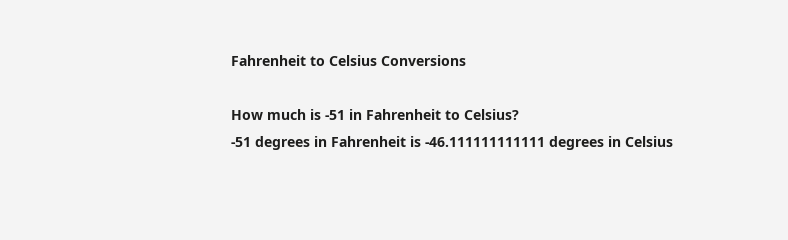Fahrenheit to Celsius Conversions

How much is -51 in Fahrenheit to Celsius?
-51 degrees in Fahrenheit is -46.111111111111 degrees in Celsius